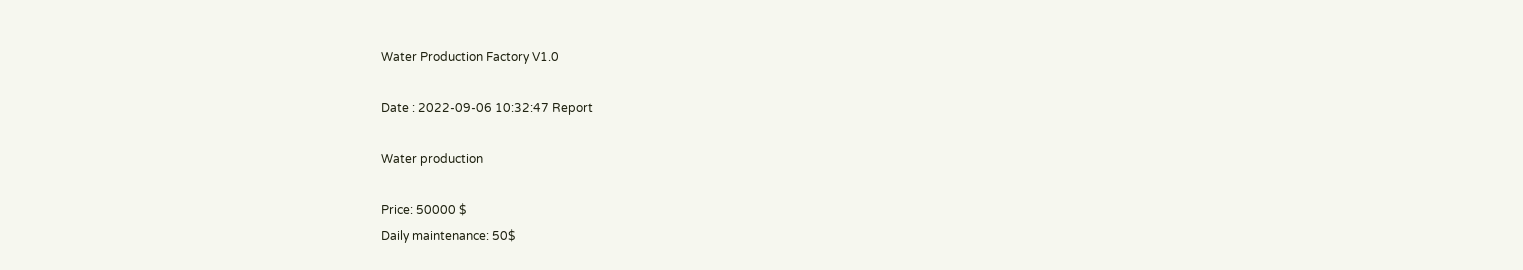Water Production Factory V1.0

Date : 2022-09-06 10:32:47 Report

Water production

Price: 50000 $
Daily maintenance: 50$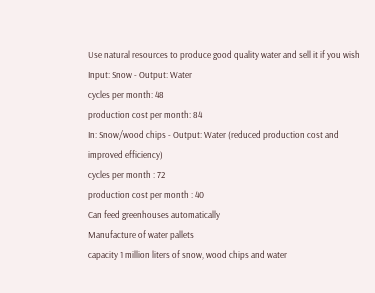Use natural resources to produce good quality water and sell it if you wish
Input: Snow - Output: Water
cycles per month: 48
production cost per month: 84
In: Snow/wood chips - Output: Water (reduced production cost and improved efficiency)
cycles per month : 72
production cost per month : 40
Can feed greenhouses automatically
Manufacture of water pallets
capacity 1 million liters of snow, wood chips and water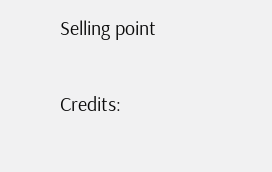Selling point

Credits: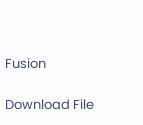Fusion

Download File